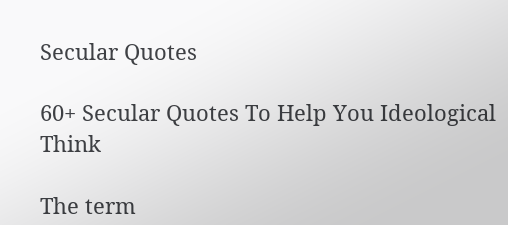Secular Quotes

60+ Secular Quotes To Help You Ideological Think

The term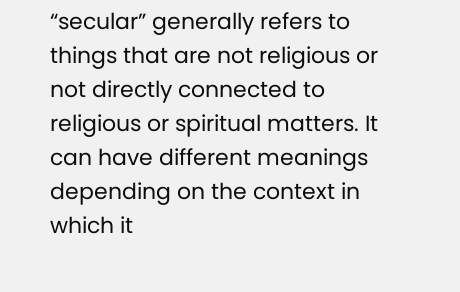“secular” generally refers to things that are not religious or not directly connected to religious or spiritual matters. It can have different meanings depending on the context in which it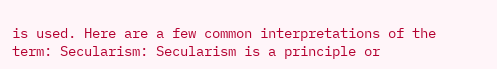is used. Here are a few common interpretations of the term: Secularism: Secularism is a principle or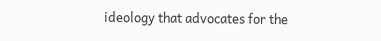ideology that advocates for the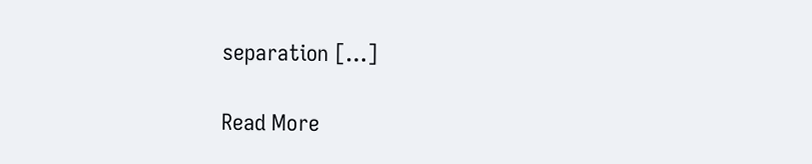separation […]

Read More